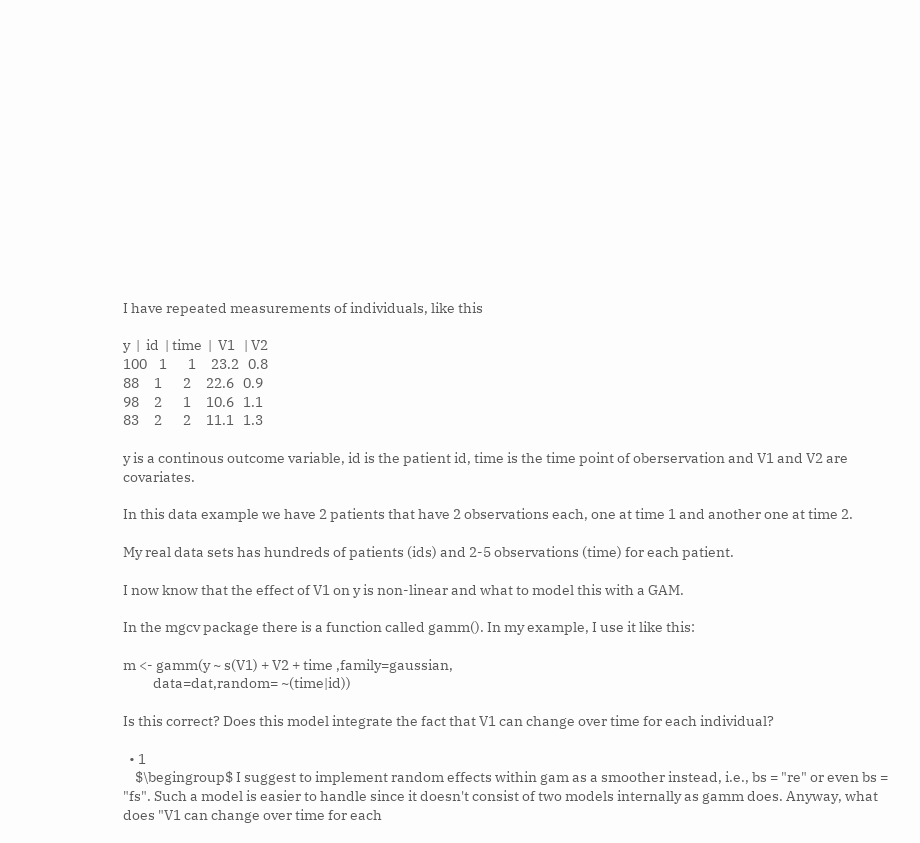I have repeated measurements of individuals, like this

y  |  id  | time  |  V1   | V2
100    1       1     23.2   0.8
88     1       2     22.6   0.9
98     2       1     10.6   1.1
83     2       2     11.1   1.3

y is a continous outcome variable, id is the patient id, time is the time point of oberservation and V1 and V2 are covariates.

In this data example we have 2 patients that have 2 observations each, one at time 1 and another one at time 2.

My real data sets has hundreds of patients (ids) and 2-5 observations (time) for each patient.

I now know that the effect of V1 on y is non-linear and what to model this with a GAM.

In the mgcv package there is a function called gamm(). In my example, I use it like this:

m <- gamm(y ~ s(V1) + V2 + time ,family=gaussian,
          data=dat,random= ~(time|id))

Is this correct? Does this model integrate the fact that V1 can change over time for each individual?

  • 1
    $\begingroup$ I suggest to implement random effects within gam as a smoother instead, i.e., bs = "re" or even bs = "fs". Such a model is easier to handle since it doesn't consist of two models internally as gamm does. Anyway, what does "V1 can change over time for each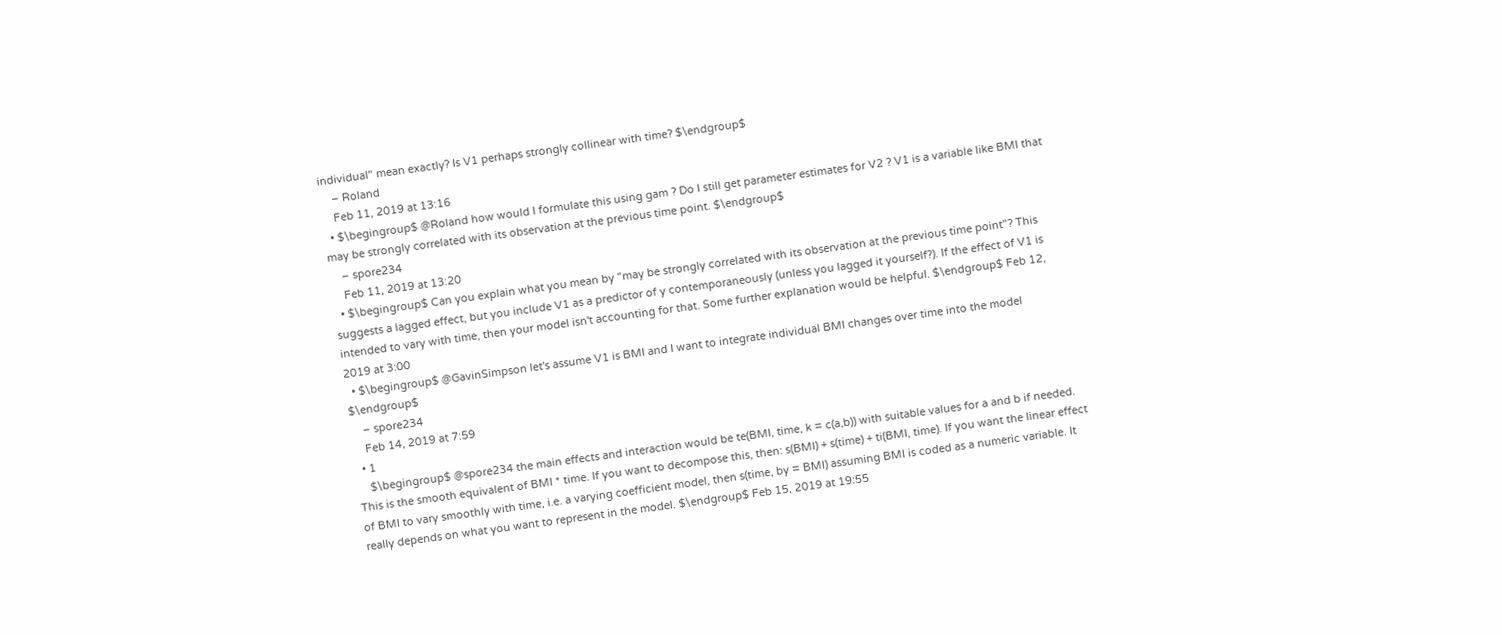individual" mean exactly? Is V1 perhaps strongly collinear with time? $\endgroup$
    – Roland
    Feb 11, 2019 at 13:16
  • $\begingroup$ @Roland how would I formulate this using gam ? Do I still get parameter estimates for V2 ? V1 is a variable like BMI that may be strongly correlated with its observation at the previous time point. $\endgroup$
    – spore234
    Feb 11, 2019 at 13:20
  • $\begingroup$ Can you explain what you mean by "may be strongly correlated with its observation at the previous time point"? This suggests a lagged effect, but you include V1 as a predictor of y contemporaneously (unless you lagged it yourself?). If the effect of V1 is intended to vary with time, then your model isn't accounting for that. Some further explanation would be helpful. $\endgroup$ Feb 12, 2019 at 3:00
  • $\begingroup$ @GavinSimpson let's assume V1 is BMI and I want to integrate individual BMI changes over time into the model $\endgroup$
    – spore234
    Feb 14, 2019 at 7:59
  • 1
    $\begingroup$ @spore234 the main effects and interaction would be te(BMI, time, k = c(a,b)) with suitable values for a and b if needed. This is the smooth equivalent of BMI * time. If you want to decompose this, then: s(BMI) + s(time) + ti(BMI, time). If you want the linear effect of BMI to vary smoothly with time, i.e. a varying coefficient model, then s(time, by = BMI) assuming BMI is coded as a numeric variable. It really depends on what you want to represent in the model. $\endgroup$ Feb 15, 2019 at 19:55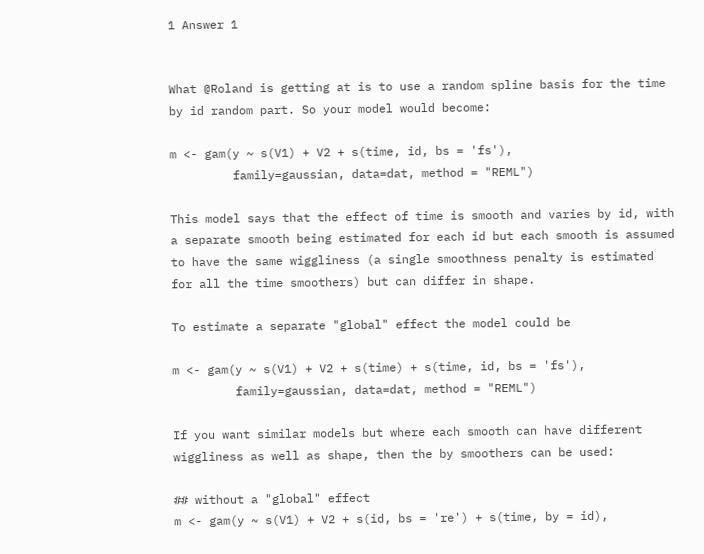1 Answer 1


What @Roland is getting at is to use a random spline basis for the time by id random part. So your model would become:

m <- gam(y ~ s(V1) + V2 + s(time, id, bs = 'fs'),
         family=gaussian, data=dat, method = "REML")

This model says that the effect of time is smooth and varies by id, with a separate smooth being estimated for each id but each smooth is assumed to have the same wiggliness (a single smoothness penalty is estimated for all the time smoothers) but can differ in shape.

To estimate a separate "global" effect the model could be

m <- gam(y ~ s(V1) + V2 + s(time) + s(time, id, bs = 'fs'),
         family=gaussian, data=dat, method = "REML")

If you want similar models but where each smooth can have different wiggliness as well as shape, then the by smoothers can be used:

## without a "global" effect
m <- gam(y ~ s(V1) + V2 + s(id, bs = 're') + s(time, by = id),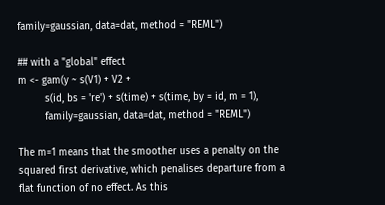family=gaussian, data=dat, method = "REML")

## with a "global" effect
m <- gam(y ~ s(V1) + V2 +
         s(id, bs = 're') + s(time) + s(time, by = id, m = 1),
         family=gaussian, data=dat, method = "REML")

The m=1 means that the smoother uses a penalty on the squared first derivative, which penalises departure from a flat function of no effect. As this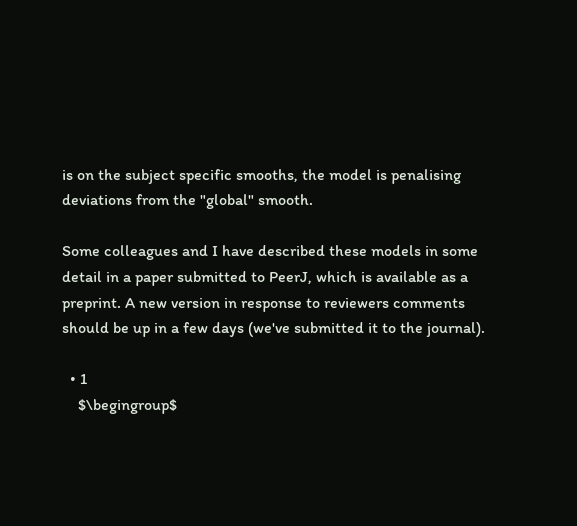is on the subject specific smooths, the model is penalising deviations from the "global" smooth.

Some colleagues and I have described these models in some detail in a paper submitted to PeerJ, which is available as a preprint. A new version in response to reviewers comments should be up in a few days (we've submitted it to the journal).

  • 1
    $\begingroup$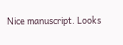Nice manuscript. Looks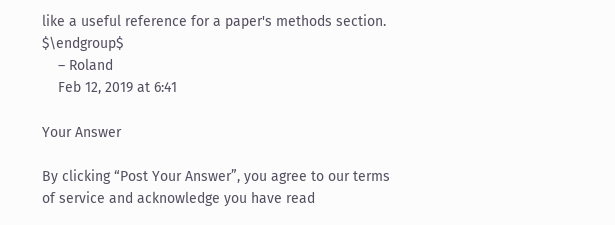like a useful reference for a paper's methods section. $\endgroup$
    – Roland
    Feb 12, 2019 at 6:41

Your Answer

By clicking “Post Your Answer”, you agree to our terms of service and acknowledge you have read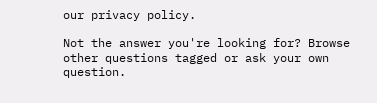our privacy policy.

Not the answer you're looking for? Browse other questions tagged or ask your own question.